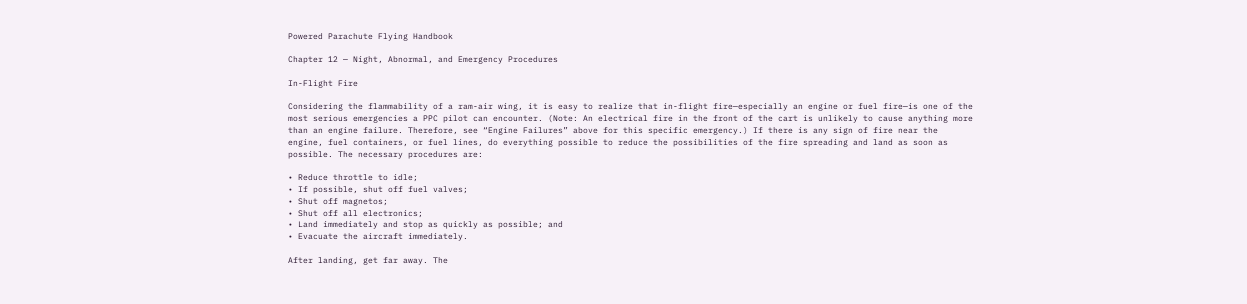Powered Parachute Flying Handbook

Chapter 12 — Night, Abnormal, and Emergency Procedures

In-Flight Fire

Considering the flammability of a ram-air wing, it is easy to realize that in-flight fire—especially an engine or fuel fire—is one of the most serious emergencies a PPC pilot can encounter. (Note: An electrical fire in the front of the cart is unlikely to cause anything more than an engine failure. Therefore, see “Engine Failures” above for this specific emergency.) If there is any sign of fire near the engine, fuel containers, or fuel lines, do everything possible to reduce the possibilities of the fire spreading and land as soon as possible. The necessary procedures are:

• Reduce throttle to idle;
• If possible, shut off fuel valves;
• Shut off magnetos;
• Shut off all electronics;
• Land immediately and stop as quickly as possible; and
• Evacuate the aircraft immediately.

After landing, get far away. The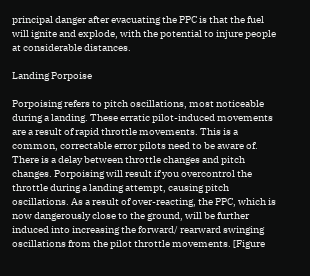principal danger after evacuating the PPC is that the fuel will ignite and explode, with the potential to injure people at considerable distances.

Landing Porpoise

Porpoising refers to pitch oscillations, most noticeable during a landing. These erratic pilot-induced movements are a result of rapid throttle movements. This is a common, correctable error pilots need to be aware of. There is a delay between throttle changes and pitch changes. Porpoising will result if you overcontrol the throttle during a landing attempt, causing pitch oscillations. As a result of over-reacting, the PPC, which is now dangerously close to the ground, will be further induced into increasing the forward/ rearward swinging oscillations from the pilot throttle movements. [Figure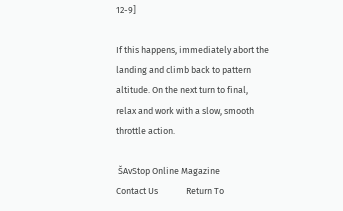12-9]

If this happens, immediately abort the landing and climb back to pattern altitude. On the next turn to final, relax and work with a slow, smooth throttle action.

 ŠAvStop Online Magazine                                                                                                                                                       Contact Us              Return To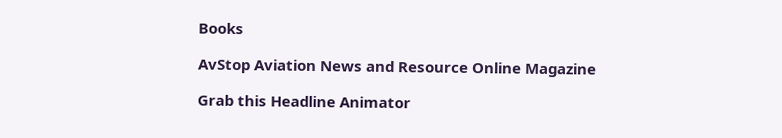Books

AvStop Aviation News and Resource Online Magazine

Grab this Headline Animator